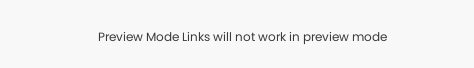Preview Mode Links will not work in preview mode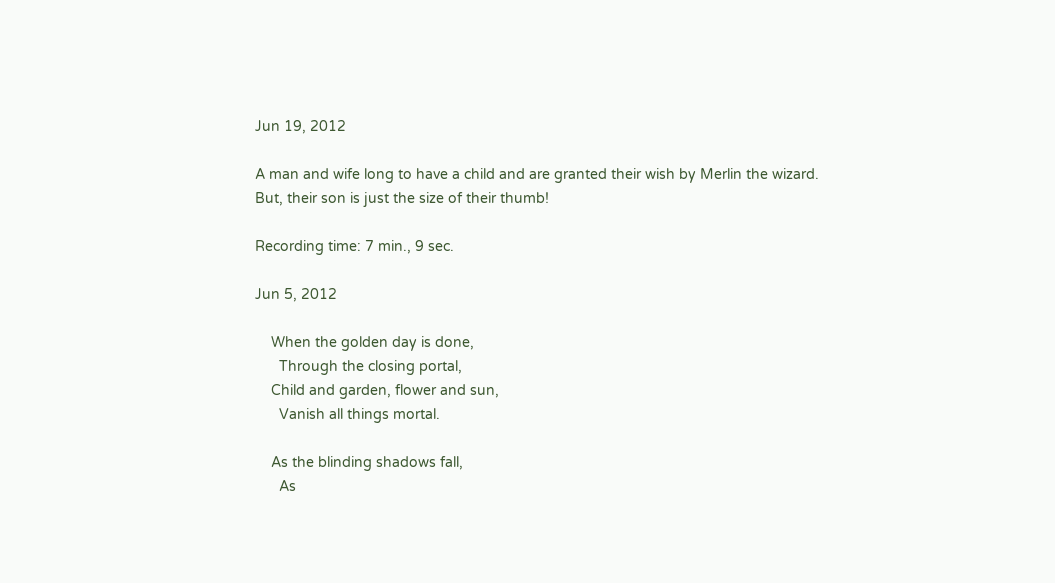Jun 19, 2012

A man and wife long to have a child and are granted their wish by Merlin the wizard. But, their son is just the size of their thumb!

Recording time: 7 min., 9 sec.

Jun 5, 2012

    When the golden day is done,
      Through the closing portal,
    Child and garden, flower and sun,
      Vanish all things mortal.

    As the blinding shadows fall,
      As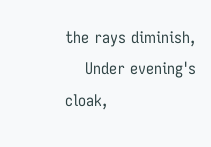the rays diminish,
    Under evening's cloak,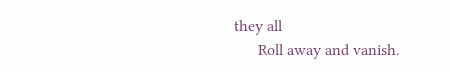they all
      Roll away and vanish.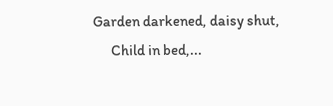Garden darkened, daisy shut,
      Child in bed,...